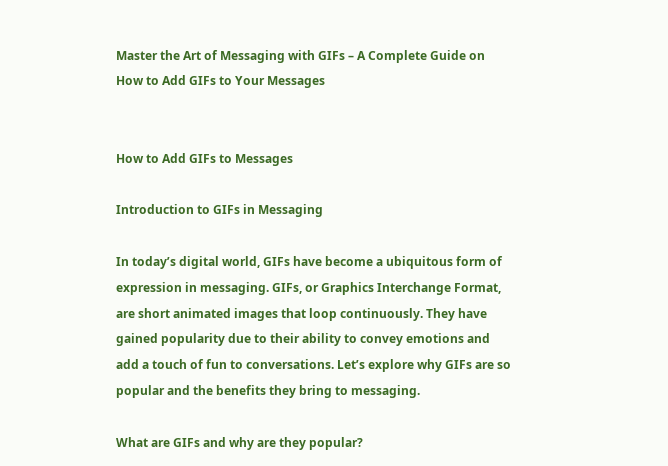Master the Art of Messaging with GIFs – A Complete Guide on How to Add GIFs to Your Messages


How to Add GIFs to Messages

Introduction to GIFs in Messaging

In today’s digital world, GIFs have become a ubiquitous form of expression in messaging. GIFs, or Graphics Interchange Format, are short animated images that loop continuously. They have gained popularity due to their ability to convey emotions and add a touch of fun to conversations. Let’s explore why GIFs are so popular and the benefits they bring to messaging.

What are GIFs and why are they popular?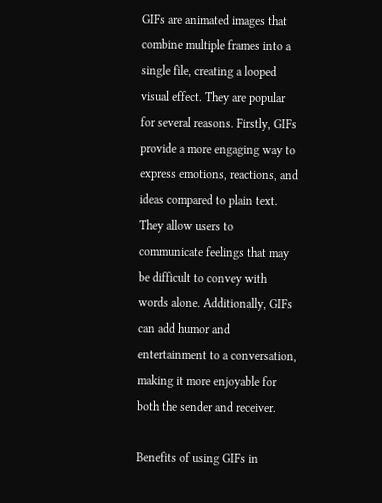GIFs are animated images that combine multiple frames into a single file, creating a looped visual effect. They are popular for several reasons. Firstly, GIFs provide a more engaging way to express emotions, reactions, and ideas compared to plain text. They allow users to communicate feelings that may be difficult to convey with words alone. Additionally, GIFs can add humor and entertainment to a conversation, making it more enjoyable for both the sender and receiver.

Benefits of using GIFs in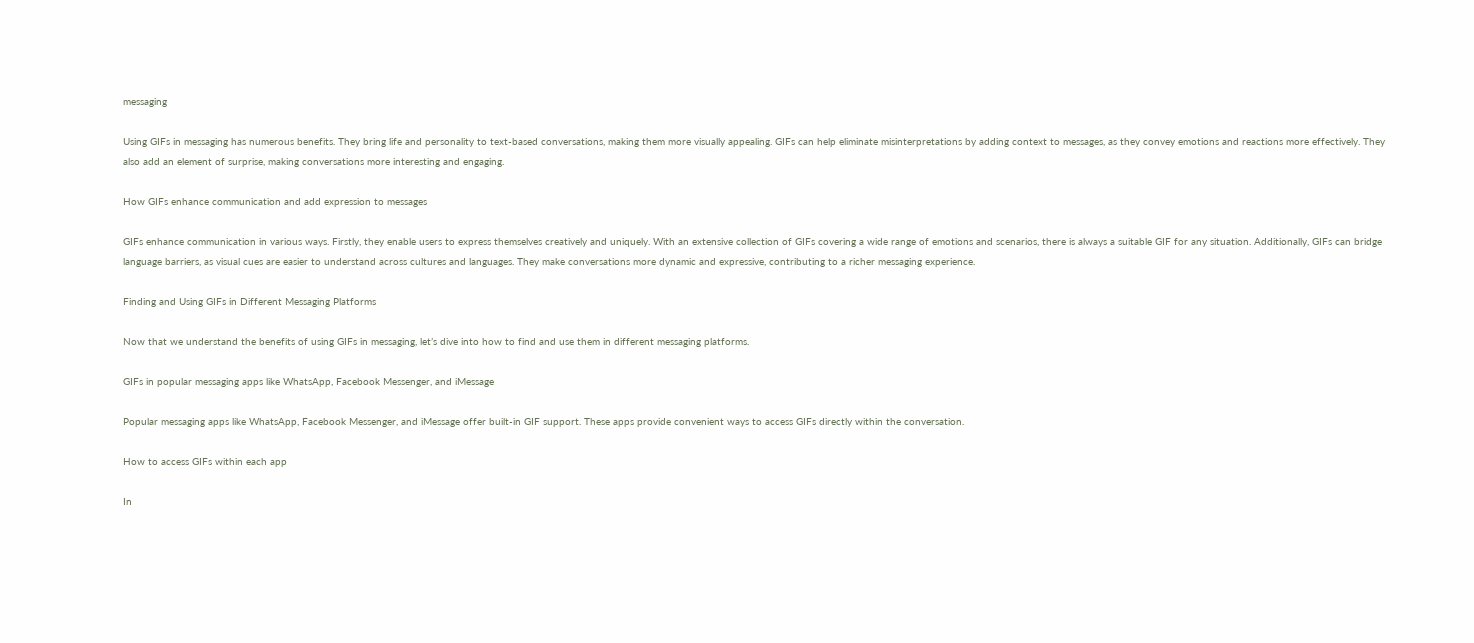messaging

Using GIFs in messaging has numerous benefits. They bring life and personality to text-based conversations, making them more visually appealing. GIFs can help eliminate misinterpretations by adding context to messages, as they convey emotions and reactions more effectively. They also add an element of surprise, making conversations more interesting and engaging.

How GIFs enhance communication and add expression to messages

GIFs enhance communication in various ways. Firstly, they enable users to express themselves creatively and uniquely. With an extensive collection of GIFs covering a wide range of emotions and scenarios, there is always a suitable GIF for any situation. Additionally, GIFs can bridge language barriers, as visual cues are easier to understand across cultures and languages. They make conversations more dynamic and expressive, contributing to a richer messaging experience.

Finding and Using GIFs in Different Messaging Platforms

Now that we understand the benefits of using GIFs in messaging, let’s dive into how to find and use them in different messaging platforms.

GIFs in popular messaging apps like WhatsApp, Facebook Messenger, and iMessage

Popular messaging apps like WhatsApp, Facebook Messenger, and iMessage offer built-in GIF support. These apps provide convenient ways to access GIFs directly within the conversation.

How to access GIFs within each app

In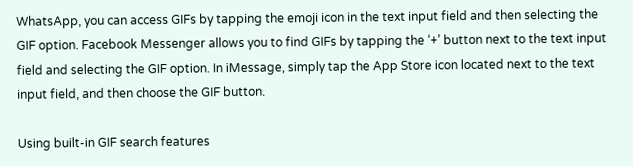WhatsApp, you can access GIFs by tapping the emoji icon in the text input field and then selecting the GIF option. Facebook Messenger allows you to find GIFs by tapping the ‘+’ button next to the text input field and selecting the GIF option. In iMessage, simply tap the App Store icon located next to the text input field, and then choose the GIF button.

Using built-in GIF search features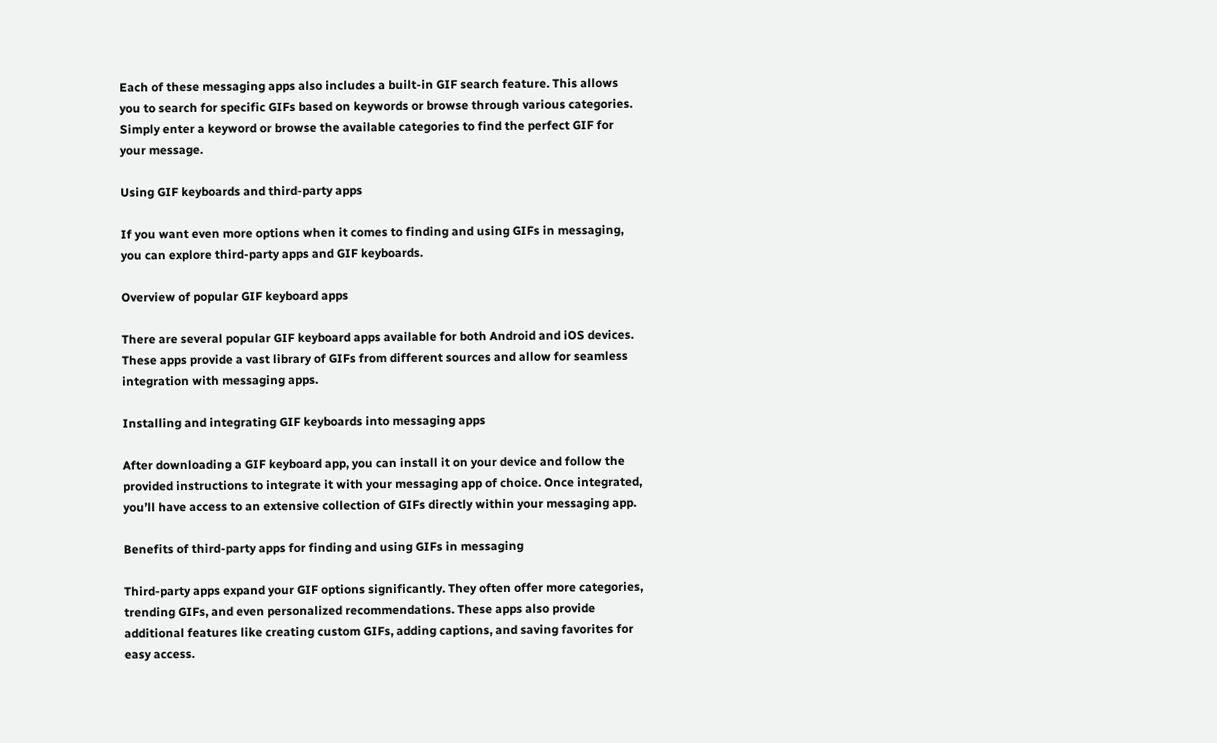Each of these messaging apps also includes a built-in GIF search feature. This allows you to search for specific GIFs based on keywords or browse through various categories. Simply enter a keyword or browse the available categories to find the perfect GIF for your message.

Using GIF keyboards and third-party apps

If you want even more options when it comes to finding and using GIFs in messaging, you can explore third-party apps and GIF keyboards.

Overview of popular GIF keyboard apps

There are several popular GIF keyboard apps available for both Android and iOS devices. These apps provide a vast library of GIFs from different sources and allow for seamless integration with messaging apps.

Installing and integrating GIF keyboards into messaging apps

After downloading a GIF keyboard app, you can install it on your device and follow the provided instructions to integrate it with your messaging app of choice. Once integrated, you’ll have access to an extensive collection of GIFs directly within your messaging app.

Benefits of third-party apps for finding and using GIFs in messaging

Third-party apps expand your GIF options significantly. They often offer more categories, trending GIFs, and even personalized recommendations. These apps also provide additional features like creating custom GIFs, adding captions, and saving favorites for easy access.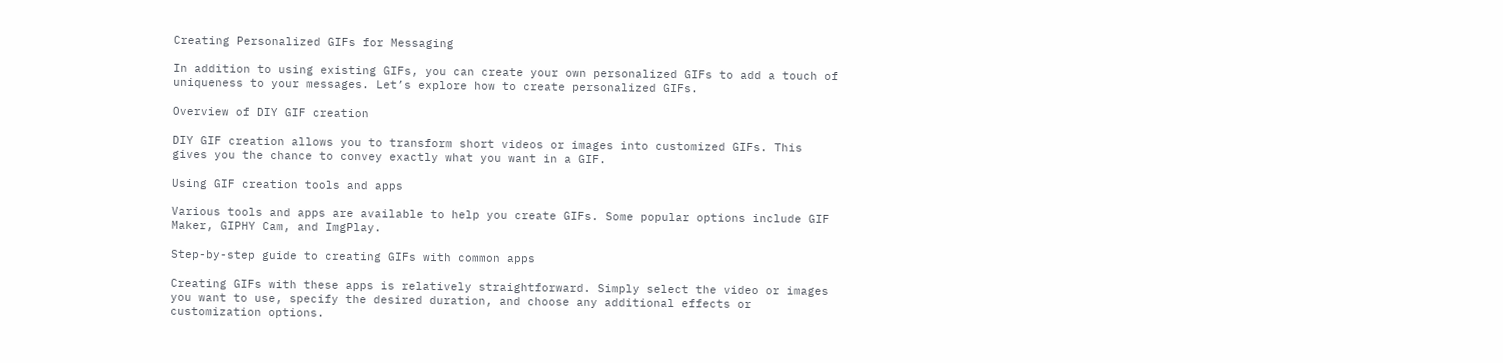Creating Personalized GIFs for Messaging

In addition to using existing GIFs, you can create your own personalized GIFs to add a touch of uniqueness to your messages. Let’s explore how to create personalized GIFs.

Overview of DIY GIF creation

DIY GIF creation allows you to transform short videos or images into customized GIFs. This gives you the chance to convey exactly what you want in a GIF.

Using GIF creation tools and apps

Various tools and apps are available to help you create GIFs. Some popular options include GIF Maker, GIPHY Cam, and ImgPlay.

Step-by-step guide to creating GIFs with common apps

Creating GIFs with these apps is relatively straightforward. Simply select the video or images you want to use, specify the desired duration, and choose any additional effects or customization options.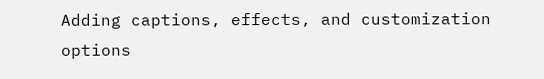Adding captions, effects, and customization options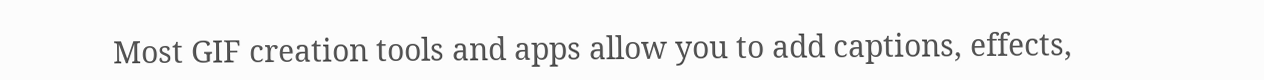Most GIF creation tools and apps allow you to add captions, effects,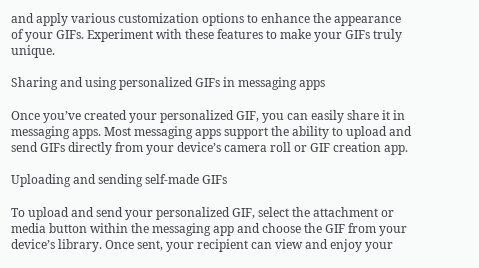and apply various customization options to enhance the appearance of your GIFs. Experiment with these features to make your GIFs truly unique.

Sharing and using personalized GIFs in messaging apps

Once you’ve created your personalized GIF, you can easily share it in messaging apps. Most messaging apps support the ability to upload and send GIFs directly from your device’s camera roll or GIF creation app.

Uploading and sending self-made GIFs

To upload and send your personalized GIF, select the attachment or media button within the messaging app and choose the GIF from your device’s library. Once sent, your recipient can view and enjoy your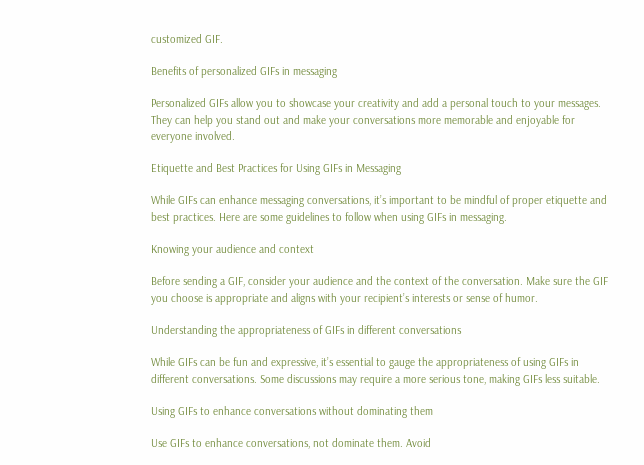customized GIF.

Benefits of personalized GIFs in messaging

Personalized GIFs allow you to showcase your creativity and add a personal touch to your messages. They can help you stand out and make your conversations more memorable and enjoyable for everyone involved.

Etiquette and Best Practices for Using GIFs in Messaging

While GIFs can enhance messaging conversations, it’s important to be mindful of proper etiquette and best practices. Here are some guidelines to follow when using GIFs in messaging.

Knowing your audience and context

Before sending a GIF, consider your audience and the context of the conversation. Make sure the GIF you choose is appropriate and aligns with your recipient’s interests or sense of humor.

Understanding the appropriateness of GIFs in different conversations

While GIFs can be fun and expressive, it’s essential to gauge the appropriateness of using GIFs in different conversations. Some discussions may require a more serious tone, making GIFs less suitable.

Using GIFs to enhance conversations without dominating them

Use GIFs to enhance conversations, not dominate them. Avoid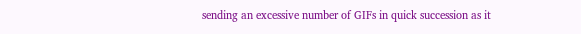sending an excessive number of GIFs in quick succession as it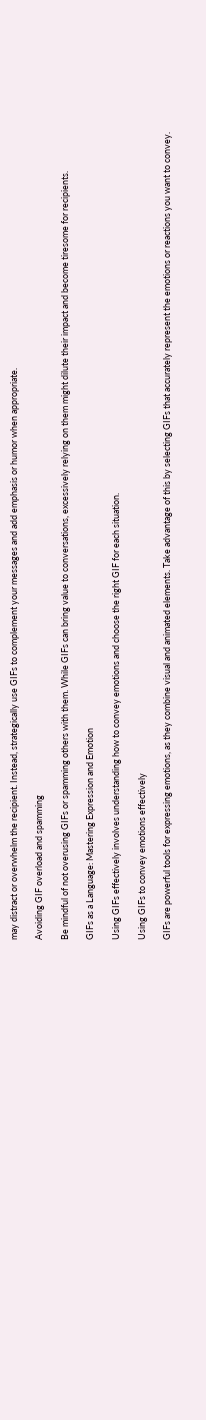may distract or overwhelm the recipient. Instead, strategically use GIFs to complement your messages and add emphasis or humor when appropriate.

Avoiding GIF overload and spamming

Be mindful of not overusing GIFs or spamming others with them. While GIFs can bring value to conversations, excessively relying on them might dilute their impact and become tiresome for recipients.

GIFs as a Language: Mastering Expression and Emotion

Using GIFs effectively involves understanding how to convey emotions and choose the right GIF for each situation.

Using GIFs to convey emotions effectively

GIFs are powerful tools for expressing emotions, as they combine visual and animated elements. Take advantage of this by selecting GIFs that accurately represent the emotions or reactions you want to convey.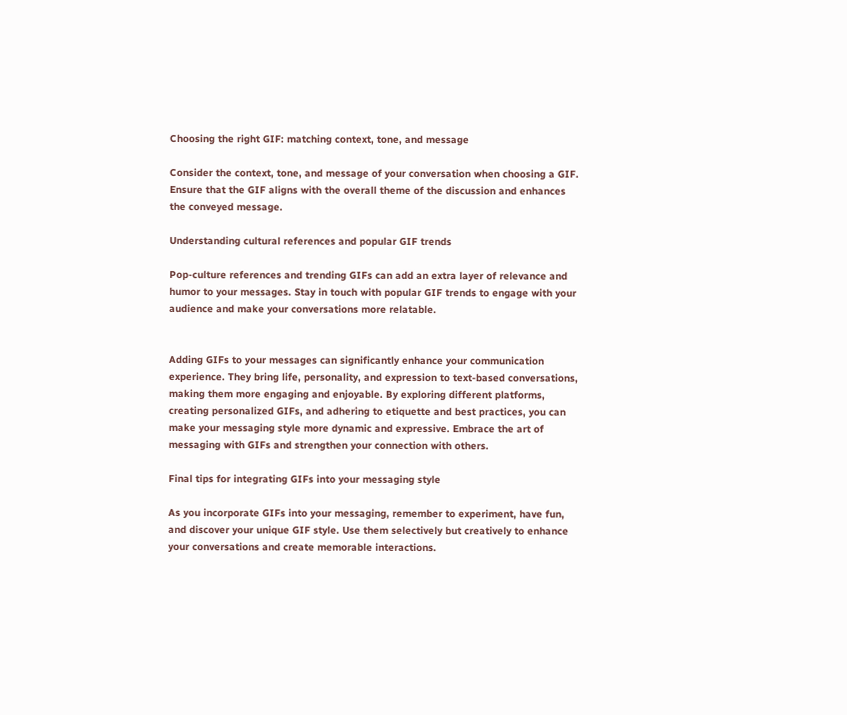Choosing the right GIF: matching context, tone, and message

Consider the context, tone, and message of your conversation when choosing a GIF. Ensure that the GIF aligns with the overall theme of the discussion and enhances the conveyed message.

Understanding cultural references and popular GIF trends

Pop-culture references and trending GIFs can add an extra layer of relevance and humor to your messages. Stay in touch with popular GIF trends to engage with your audience and make your conversations more relatable.


Adding GIFs to your messages can significantly enhance your communication experience. They bring life, personality, and expression to text-based conversations, making them more engaging and enjoyable. By exploring different platforms, creating personalized GIFs, and adhering to etiquette and best practices, you can make your messaging style more dynamic and expressive. Embrace the art of messaging with GIFs and strengthen your connection with others.

Final tips for integrating GIFs into your messaging style

As you incorporate GIFs into your messaging, remember to experiment, have fun, and discover your unique GIF style. Use them selectively but creatively to enhance your conversations and create memorable interactions.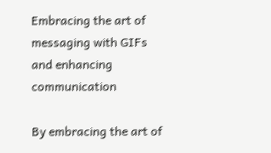Embracing the art of messaging with GIFs and enhancing communication

By embracing the art of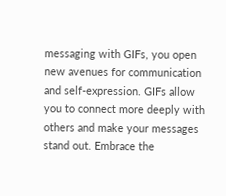messaging with GIFs, you open new avenues for communication and self-expression. GIFs allow you to connect more deeply with others and make your messages stand out. Embrace the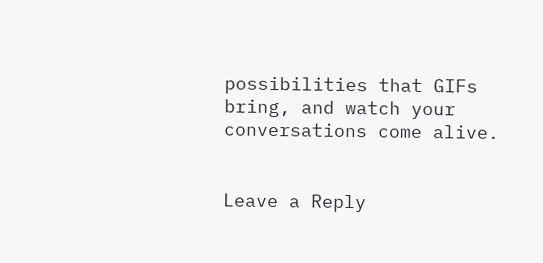possibilities that GIFs bring, and watch your conversations come alive.


Leave a Reply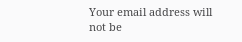Your email address will not be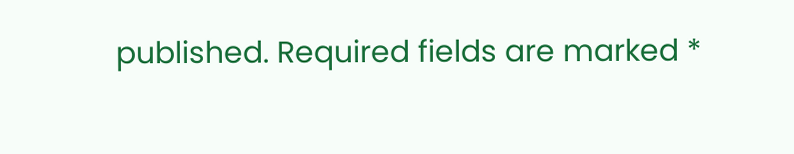published. Required fields are marked *